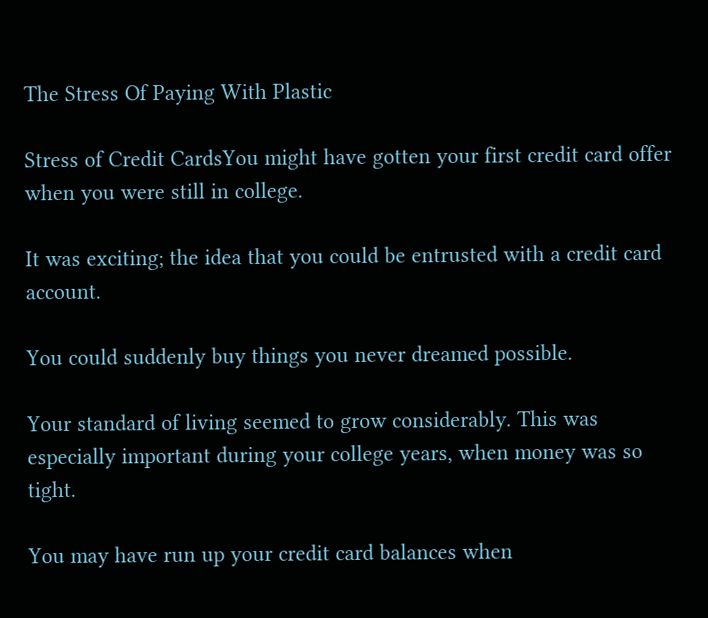The Stress Of Paying With Plastic

Stress of Credit CardsYou might have gotten your first credit card offer when you were still in college.

It was exciting; the idea that you could be entrusted with a credit card account.

You could suddenly buy things you never dreamed possible.

Your standard of living seemed to grow considerably. This was especially important during your college years, when money was so tight.

You may have run up your credit card balances when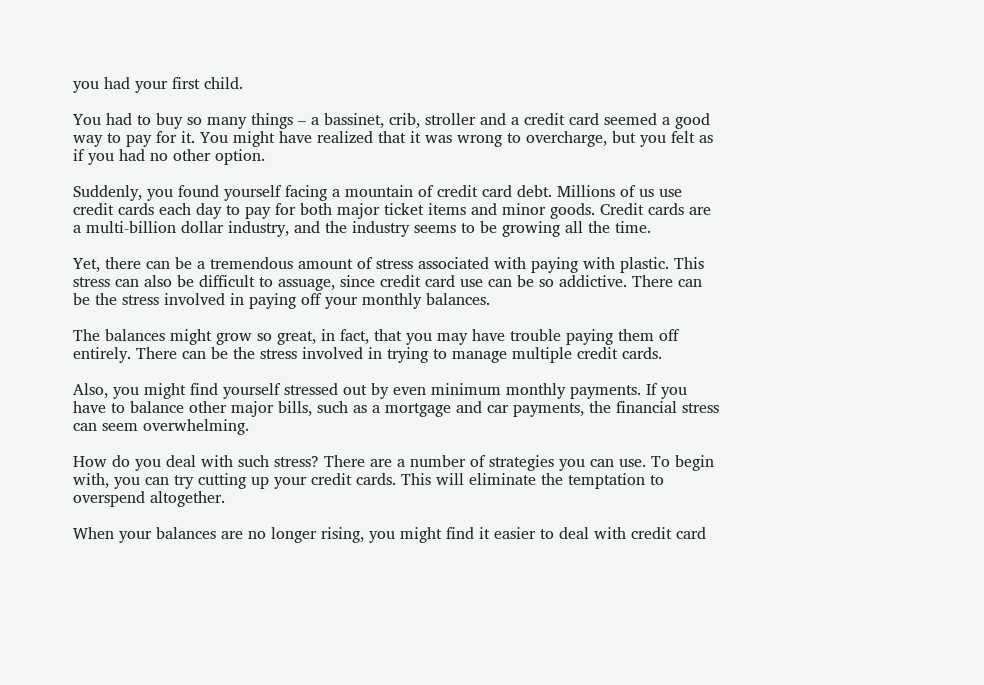you had your first child.

You had to buy so many things – a bassinet, crib, stroller and a credit card seemed a good way to pay for it. You might have realized that it was wrong to overcharge, but you felt as if you had no other option.

Suddenly, you found yourself facing a mountain of credit card debt. Millions of us use credit cards each day to pay for both major ticket items and minor goods. Credit cards are a multi-billion dollar industry, and the industry seems to be growing all the time.

Yet, there can be a tremendous amount of stress associated with paying with plastic. This stress can also be difficult to assuage, since credit card use can be so addictive. There can be the stress involved in paying off your monthly balances.

The balances might grow so great, in fact, that you may have trouble paying them off entirely. There can be the stress involved in trying to manage multiple credit cards.

Also, you might find yourself stressed out by even minimum monthly payments. If you have to balance other major bills, such as a mortgage and car payments, the financial stress can seem overwhelming.

How do you deal with such stress? There are a number of strategies you can use. To begin with, you can try cutting up your credit cards. This will eliminate the temptation to overspend altogether.

When your balances are no longer rising, you might find it easier to deal with credit card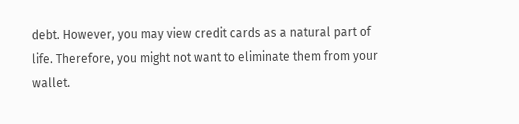debt. However, you may view credit cards as a natural part of life. Therefore, you might not want to eliminate them from your wallet.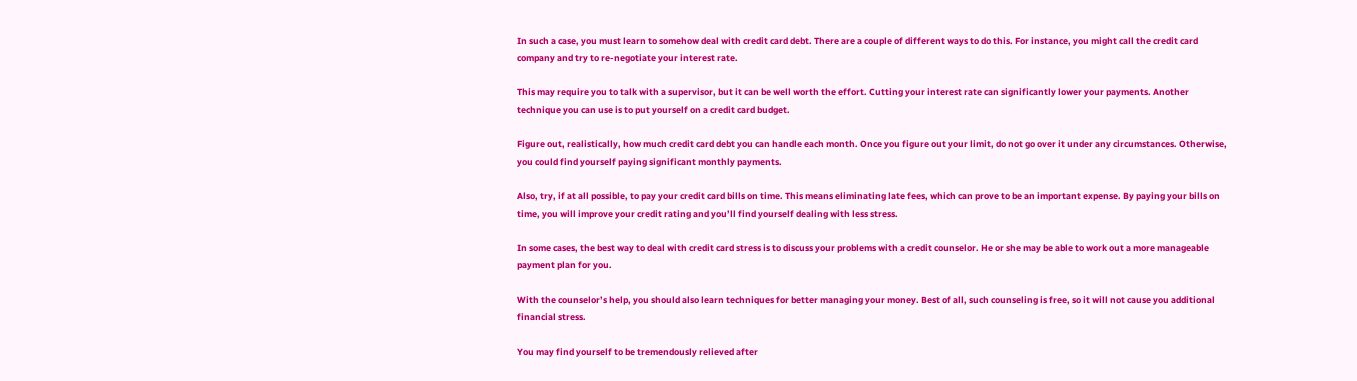In such a case, you must learn to somehow deal with credit card debt. There are a couple of different ways to do this. For instance, you might call the credit card company and try to re-negotiate your interest rate.

This may require you to talk with a supervisor, but it can be well worth the effort. Cutting your interest rate can significantly lower your payments. Another technique you can use is to put yourself on a credit card budget.

Figure out, realistically, how much credit card debt you can handle each month. Once you figure out your limit, do not go over it under any circumstances. Otherwise, you could find yourself paying significant monthly payments.

Also, try, if at all possible, to pay your credit card bills on time. This means eliminating late fees, which can prove to be an important expense. By paying your bills on time, you will improve your credit rating and you’ll find yourself dealing with less stress.

In some cases, the best way to deal with credit card stress is to discuss your problems with a credit counselor. He or she may be able to work out a more manageable payment plan for you.

With the counselor’s help, you should also learn techniques for better managing your money. Best of all, such counseling is free, so it will not cause you additional financial stress.

You may find yourself to be tremendously relieved after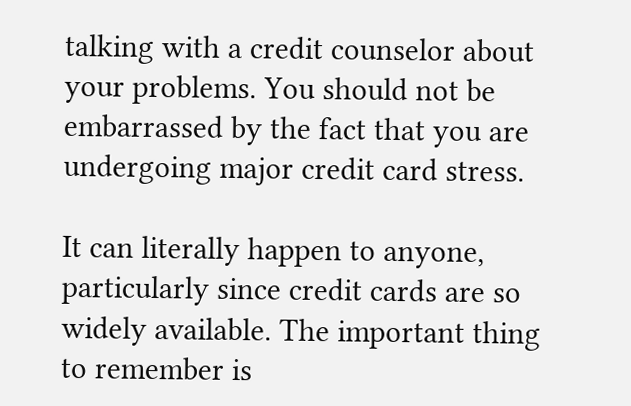talking with a credit counselor about your problems. You should not be embarrassed by the fact that you are undergoing major credit card stress.

It can literally happen to anyone, particularly since credit cards are so widely available. The important thing to remember is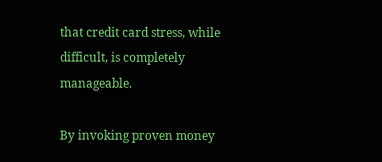that credit card stress, while difficult, is completely manageable.

By invoking proven money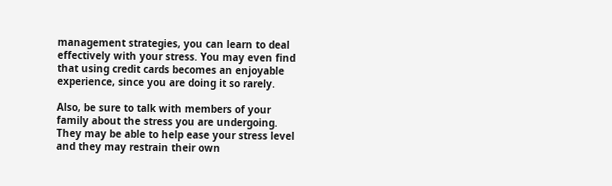management strategies, you can learn to deal effectively with your stress. You may even find that using credit cards becomes an enjoyable experience, since you are doing it so rarely.

Also, be sure to talk with members of your family about the stress you are undergoing. They may be able to help ease your stress level and they may restrain their own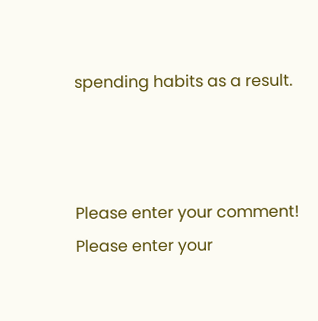spending habits as a result.



Please enter your comment!
Please enter your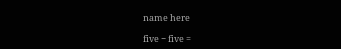name here

five − five =